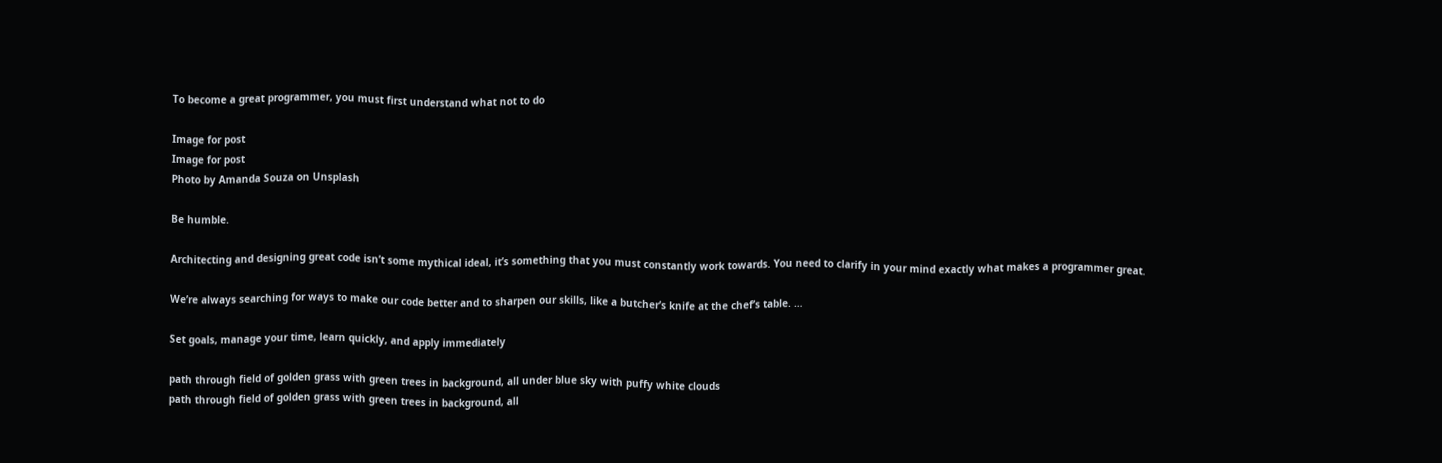To become a great programmer, you must first understand what not to do

Image for post
Image for post
Photo by Amanda Souza on Unsplash

Be humble.

Architecting and designing great code isn’t some mythical ideal, it’s something that you must constantly work towards. You need to clarify in your mind exactly what makes a programmer great.

We’re always searching for ways to make our code better and to sharpen our skills, like a butcher’s knife at the chef’s table. …

Set goals, manage your time, learn quickly, and apply immediately

path through field of golden grass with green trees in background, all under blue sky with puffy white clouds
path through field of golden grass with green trees in background, all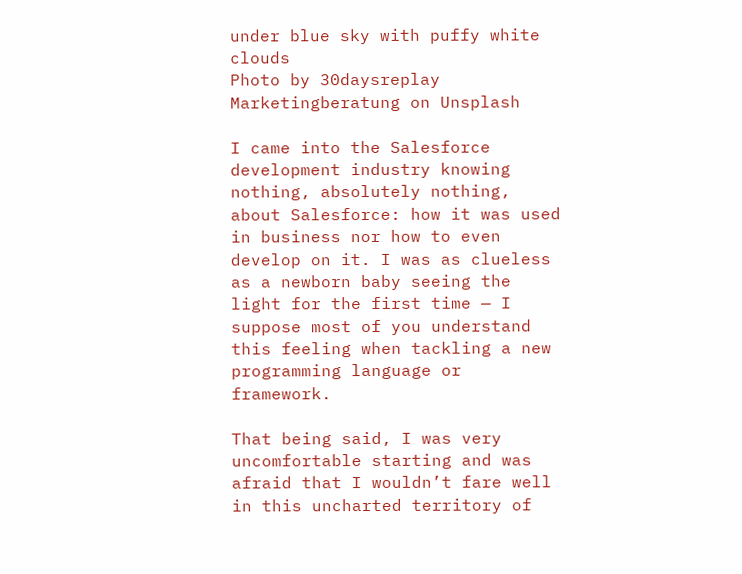under blue sky with puffy white clouds
Photo by 30daysreplay Marketingberatung on Unsplash

I came into the Salesforce development industry knowing nothing, absolutely nothing, about Salesforce: how it was used in business nor how to even develop on it. I was as clueless as a newborn baby seeing the light for the first time — I suppose most of you understand this feeling when tackling a new programming language or framework.

That being said, I was very uncomfortable starting and was afraid that I wouldn’t fare well in this uncharted territory of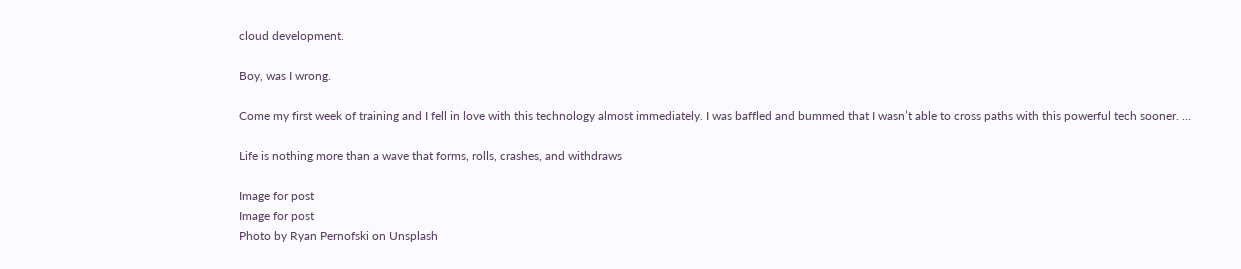cloud development.

Boy, was I wrong.

Come my first week of training and I fell in love with this technology almost immediately. I was baffled and bummed that I wasn’t able to cross paths with this powerful tech sooner. …

Life is nothing more than a wave that forms, rolls, crashes, and withdraws

Image for post
Image for post
Photo by Ryan Pernofski on Unsplash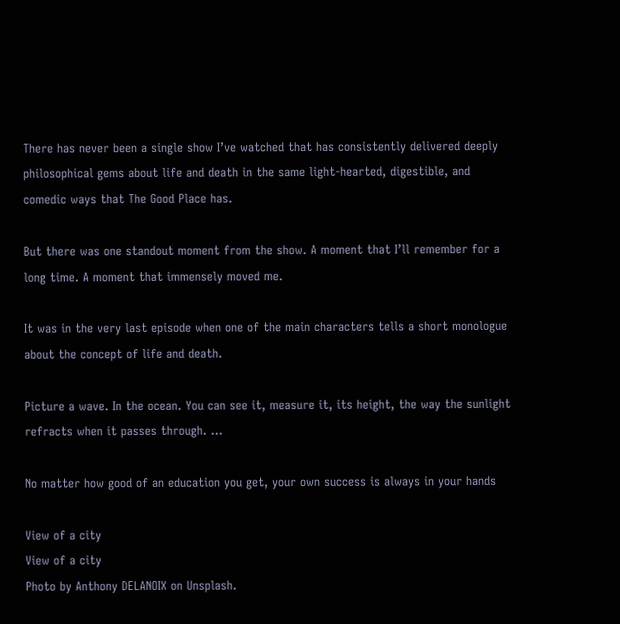There has never been a single show I’ve watched that has consistently delivered deeply philosophical gems about life and death in the same light-hearted, digestible, and comedic ways that The Good Place has.

But there was one standout moment from the show. A moment that I’ll remember for a long time. A moment that immensely moved me.

It was in the very last episode when one of the main characters tells a short monologue about the concept of life and death.

Picture a wave. In the ocean. You can see it, measure it, its height, the way the sunlight refracts when it passes through. …

No matter how good of an education you get, your own success is always in your hands

View of a city
View of a city
Photo by Anthony DELANOIX on Unsplash.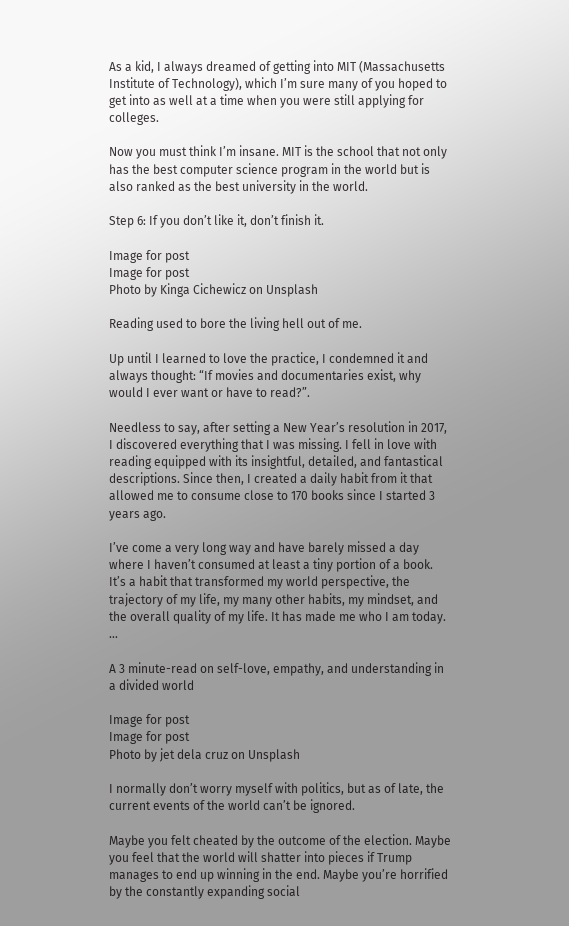As a kid, I always dreamed of getting into MIT (Massachusetts Institute of Technology), which I’m sure many of you hoped to get into as well at a time when you were still applying for colleges.

Now you must think I’m insane. MIT is the school that not only has the best computer science program in the world but is also ranked as the best university in the world.

Step 6: If you don’t like it, don’t finish it.

Image for post
Image for post
Photo by Kinga Cichewicz on Unsplash

Reading used to bore the living hell out of me.

Up until I learned to love the practice, I condemned it and always thought: “If movies and documentaries exist, why would I ever want or have to read?”.

Needless to say, after setting a New Year’s resolution in 2017, I discovered everything that I was missing. I fell in love with reading equipped with its insightful, detailed, and fantastical descriptions. Since then, I created a daily habit from it that allowed me to consume close to 170 books since I started 3 years ago.

I’ve come a very long way and have barely missed a day where I haven’t consumed at least a tiny portion of a book. It’s a habit that transformed my world perspective, the trajectory of my life, my many other habits, my mindset, and the overall quality of my life. It has made me who I am today. …

A 3 minute-read on self-love, empathy, and understanding in a divided world

Image for post
Image for post
Photo by jet dela cruz on Unsplash

I normally don’t worry myself with politics, but as of late, the current events of the world can’t be ignored.

Maybe you felt cheated by the outcome of the election. Maybe you feel that the world will shatter into pieces if Trump manages to end up winning in the end. Maybe you’re horrified by the constantly expanding social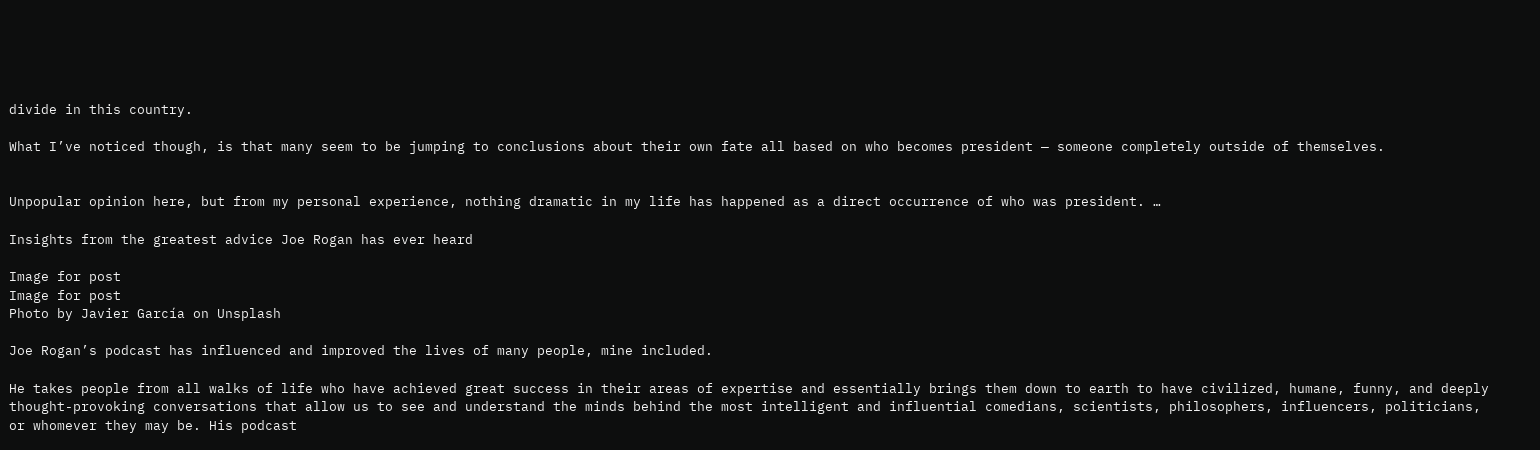divide in this country.

What I’ve noticed though, is that many seem to be jumping to conclusions about their own fate all based on who becomes president — someone completely outside of themselves.


Unpopular opinion here, but from my personal experience, nothing dramatic in my life has happened as a direct occurrence of who was president. …

Insights from the greatest advice Joe Rogan has ever heard

Image for post
Image for post
Photo by Javier García on Unsplash

Joe Rogan’s podcast has influenced and improved the lives of many people, mine included.

He takes people from all walks of life who have achieved great success in their areas of expertise and essentially brings them down to earth to have civilized, humane, funny, and deeply thought-provoking conversations that allow us to see and understand the minds behind the most intelligent and influential comedians, scientists, philosophers, influencers, politicians, or whomever they may be. His podcast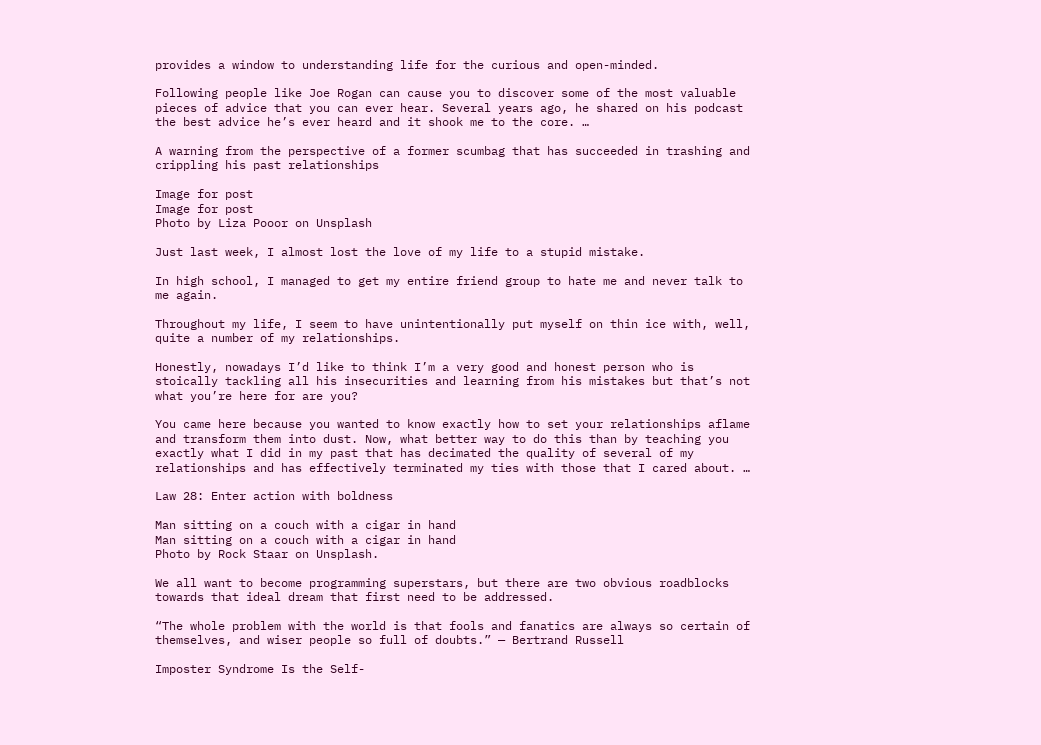provides a window to understanding life for the curious and open-minded.

Following people like Joe Rogan can cause you to discover some of the most valuable pieces of advice that you can ever hear. Several years ago, he shared on his podcast the best advice he’s ever heard and it shook me to the core. …

A warning from the perspective of a former scumbag that has succeeded in trashing and crippling his past relationships

Image for post
Image for post
Photo by Liza Pooor on Unsplash

Just last week, I almost lost the love of my life to a stupid mistake.

In high school, I managed to get my entire friend group to hate me and never talk to me again.

Throughout my life, I seem to have unintentionally put myself on thin ice with, well, quite a number of my relationships.

Honestly, nowadays I’d like to think I’m a very good and honest person who is stoically tackling all his insecurities and learning from his mistakes but that’s not what you’re here for are you?

You came here because you wanted to know exactly how to set your relationships aflame and transform them into dust. Now, what better way to do this than by teaching you exactly what I did in my past that has decimated the quality of several of my relationships and has effectively terminated my ties with those that I cared about. …

Law 28: Enter action with boldness

Man sitting on a couch with a cigar in hand
Man sitting on a couch with a cigar in hand
Photo by Rock Staar on Unsplash.

We all want to become programming superstars, but there are two obvious roadblocks towards that ideal dream that first need to be addressed.

“The whole problem with the world is that fools and fanatics are always so certain of themselves, and wiser people so full of doubts.” — Bertrand Russell

Imposter Syndrome Is the Self-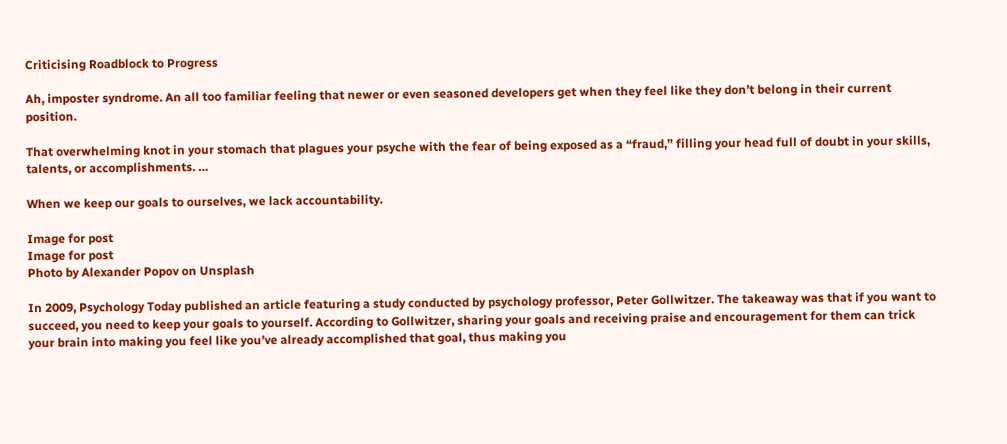Criticising Roadblock to Progress

Ah, imposter syndrome. An all too familiar feeling that newer or even seasoned developers get when they feel like they don’t belong in their current position.

That overwhelming knot in your stomach that plagues your psyche with the fear of being exposed as a “fraud,” filling your head full of doubt in your skills, talents, or accomplishments. …

When we keep our goals to ourselves, we lack accountability.

Image for post
Image for post
Photo by Alexander Popov on Unsplash

In 2009, Psychology Today published an article featuring a study conducted by psychology professor, Peter Gollwitzer. The takeaway was that if you want to succeed, you need to keep your goals to yourself. According to Gollwitzer, sharing your goals and receiving praise and encouragement for them can trick your brain into making you feel like you’ve already accomplished that goal, thus making you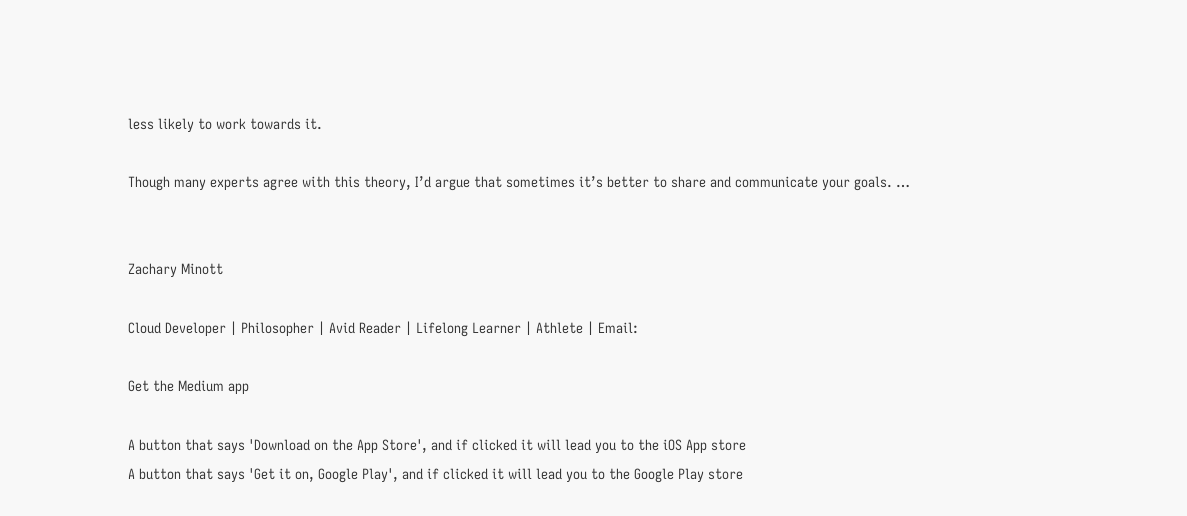less likely to work towards it.

Though many experts agree with this theory, I’d argue that sometimes it’s better to share and communicate your goals. …


Zachary Minott

Cloud Developer | Philosopher | Avid Reader | Lifelong Learner | Athlete | Email:

Get the Medium app

A button that says 'Download on the App Store', and if clicked it will lead you to the iOS App store
A button that says 'Get it on, Google Play', and if clicked it will lead you to the Google Play store